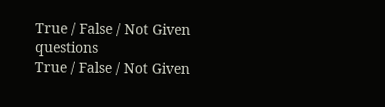True / False / Not Given questions
True / False / Not Given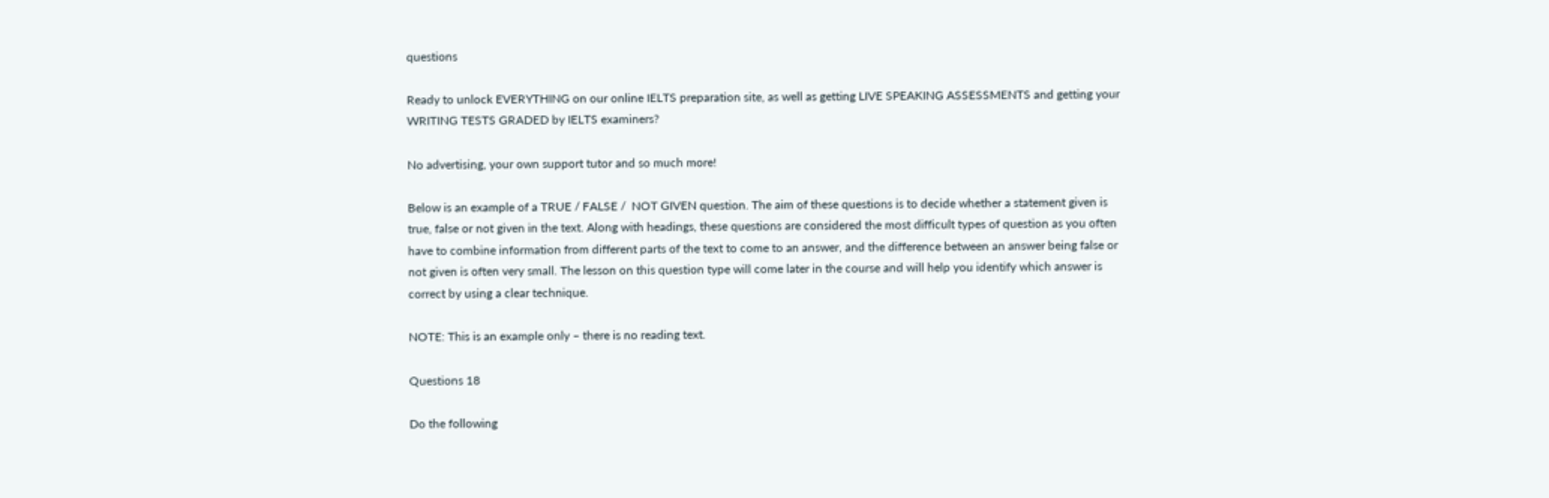questions

Ready to unlock EVERYTHING on our online IELTS preparation site, as well as getting LIVE SPEAKING ASSESSMENTS and getting your WRITING TESTS GRADED by IELTS examiners?

No advertising, your own support tutor and so much more!

Below is an example of a TRUE / FALSE /  NOT GIVEN question. The aim of these questions is to decide whether a statement given is true, false or not given in the text. Along with headings, these questions are considered the most difficult types of question as you often have to combine information from different parts of the text to come to an answer, and the difference between an answer being false or not given is often very small. The lesson on this question type will come later in the course and will help you identify which answer is correct by using a clear technique.

NOTE: This is an example only – there is no reading text.

Questions 18

Do the following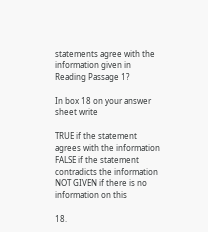statements agree with the information given in Reading Passage 1?

In box 18 on your answer sheet write

TRUE if the statement agrees with the information
FALSE if the statement contradicts the information
NOT GIVEN if there is no information on this

18.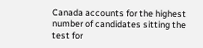Canada accounts for the highest number of candidates sitting the test for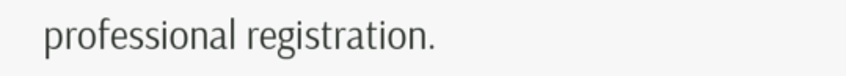professional registration.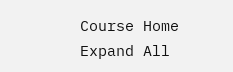Course Home Expand All